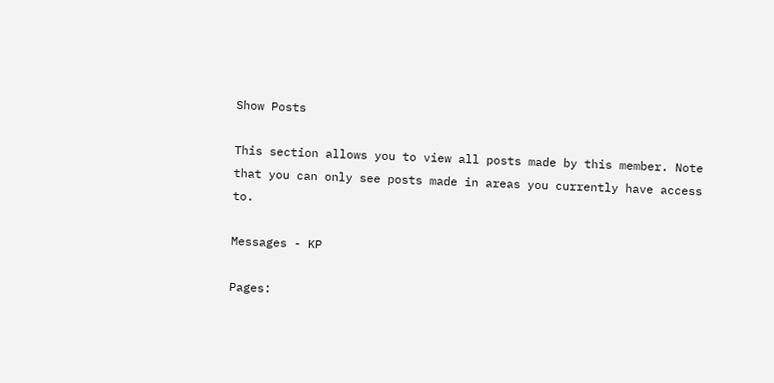Show Posts

This section allows you to view all posts made by this member. Note that you can only see posts made in areas you currently have access to.

Messages - KP

Pages: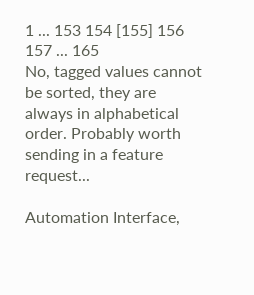1 ... 153 154 [155] 156 157 ... 165
No, tagged values cannot be sorted, they are always in alphabetical order. Probably worth sending in a feature request...

Automation Interface,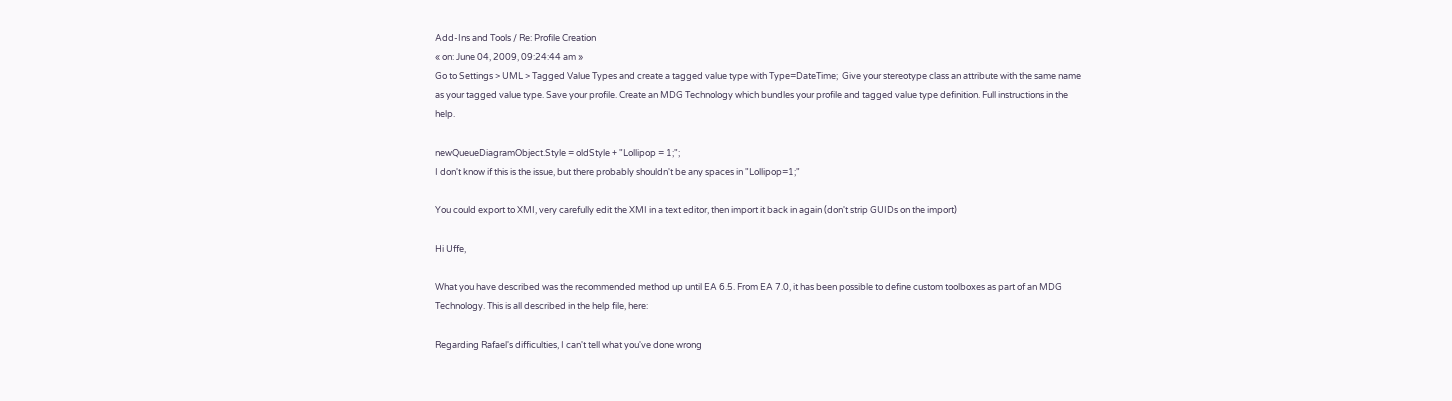Add-Ins and Tools / Re: Profile Creation
« on: June 04, 2009, 09:24:44 am »
Go to Settings > UML > Tagged Value Types and create a tagged value type with Type=DateTime;  Give your stereotype class an attribute with the same name as your tagged value type. Save your profile. Create an MDG Technology which bundles your profile and tagged value type definition. Full instructions in the help.

newQueueDiagramObject.Style = oldStyle + "Lollipop = 1;";
I don't know if this is the issue, but there probably shouldn't be any spaces in "Lollipop=1;"

You could export to XMI, very carefully edit the XMI in a text editor, then import it back in again (don't strip GUIDs on the import)

Hi Uffe,

What you have described was the recommended method up until EA 6.5. From EA 7.0, it has been possible to define custom toolboxes as part of an MDG Technology. This is all described in the help file, here:

Regarding Rafael's difficulties, I can't tell what you've done wrong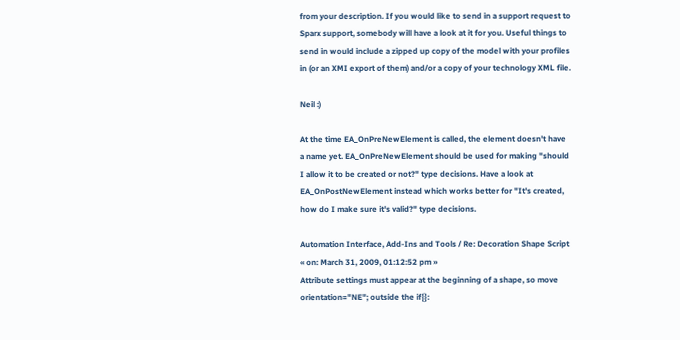from your description. If you would like to send in a support request to Sparx support, somebody will have a look at it for you. Useful things to send in would include a zipped up copy of the model with your profiles in (or an XMI export of them) and/or a copy of your technology XML file.

Neil :)

At the time EA_OnPreNewElement is called, the element doesn't have a name yet. EA_OnPreNewElement should be used for making "should I allow it to be created or not?" type decisions. Have a look at EA_OnPostNewElement instead which works better for "It's created, how do I make sure it's valid?" type decisions.

Automation Interface, Add-Ins and Tools / Re: Decoration Shape Script
« on: March 31, 2009, 01:12:52 pm »
Attribute settings must appear at the beginning of a shape, so move orientation="NE"; outside the if{}: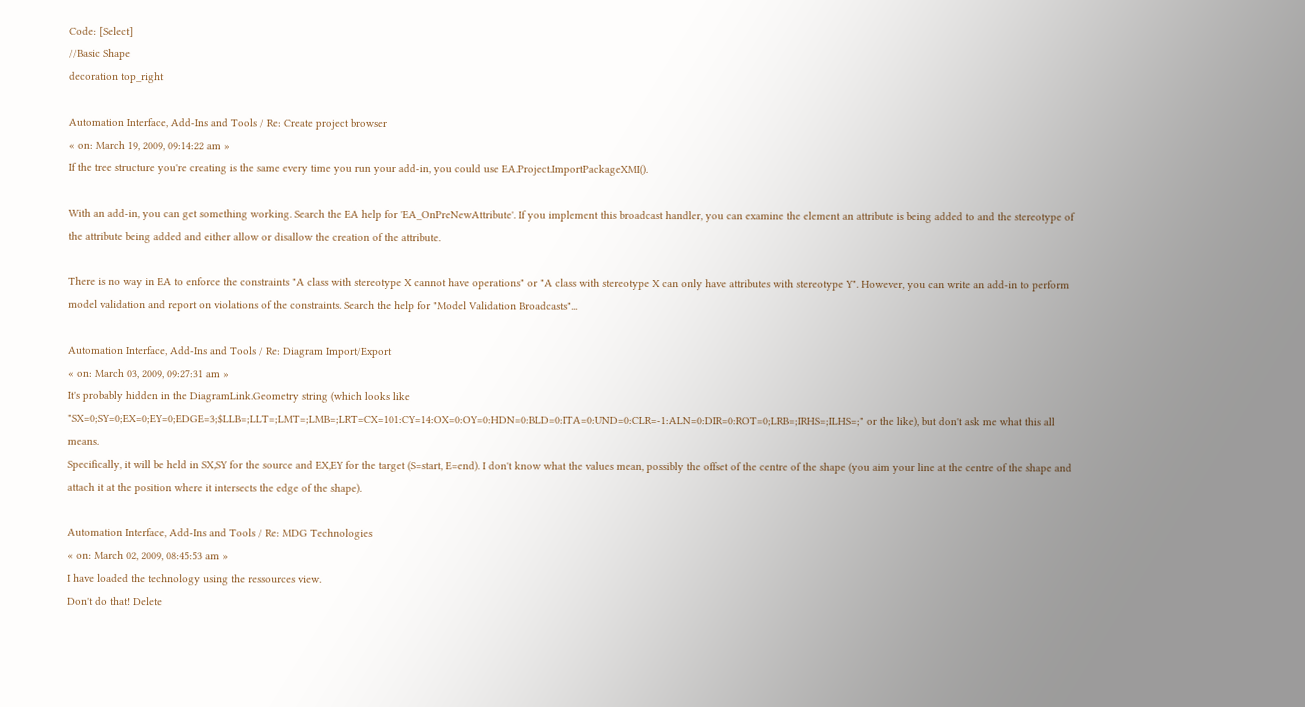Code: [Select]
//Basic Shape
decoration top_right

Automation Interface, Add-Ins and Tools / Re: Create project browser
« on: March 19, 2009, 09:14:22 am »
If the tree structure you're creating is the same every time you run your add-in, you could use EA.Project.ImportPackageXMI().

With an add-in, you can get something working. Search the EA help for 'EA_OnPreNewAttribute'. If you implement this broadcast handler, you can examine the element an attribute is being added to and the stereotype of the attribute being added and either allow or disallow the creation of the attribute.

There is no way in EA to enforce the constraints "A class with stereotype X cannot have operations" or "A class with stereotype X can only have attributes with stereotype Y". However, you can write an add-in to perform model validation and report on violations of the constraints. Search the help for "Model Validation Broadcasts"...

Automation Interface, Add-Ins and Tools / Re: Diagram Import/Export
« on: March 03, 2009, 09:27:31 am »
It's probably hidden in the DiagramLink.Geometry string (which looks like "SX=0;SY=0;EX=0;EY=0;EDGE=3;$LLB=;LLT=;LMT=;LMB=;LRT=CX=101:CY=14:OX=0:OY=0:HDN=0:BLD=0:ITA=0:UND=0:CLR=-1:ALN=0:DIR=0:ROT=0;LRB=;IRHS=;ILHS=;" or the like), but don't ask me what this all means.
Specifically, it will be held in SX,SY for the source and EX,EY for the target (S=start, E=end). I don't know what the values mean, possibly the offset of the centre of the shape (you aim your line at the centre of the shape and attach it at the position where it intersects the edge of the shape).

Automation Interface, Add-Ins and Tools / Re: MDG Technologies
« on: March 02, 2009, 08:45:53 am »
I have loaded the technology using the ressources view.
Don't do that! Delete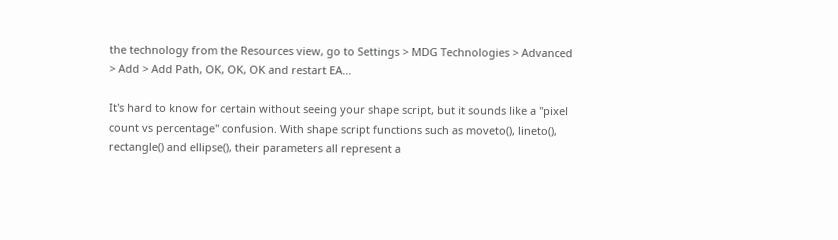the technology from the Resources view, go to Settings > MDG Technologies > Advanced > Add > Add Path, OK, OK, OK and restart EA...

It's hard to know for certain without seeing your shape script, but it sounds like a "pixel count vs percentage" confusion. With shape script functions such as moveto(), lineto(), rectangle() and ellipse(), their parameters all represent a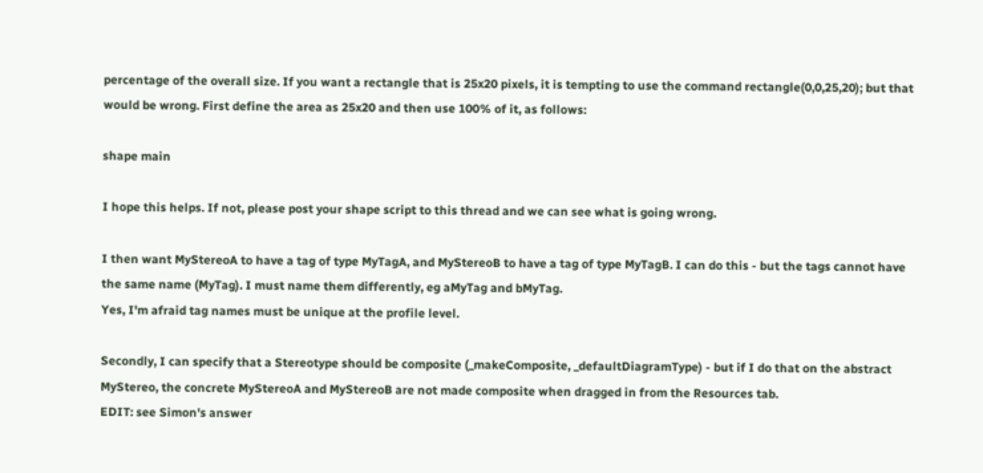percentage of the overall size. If you want a rectangle that is 25x20 pixels, it is tempting to use the command rectangle(0,0,25,20); but that would be wrong. First define the area as 25x20 and then use 100% of it, as follows:

shape main

I hope this helps. If not, please post your shape script to this thread and we can see what is going wrong.

I then want MyStereoA to have a tag of type MyTagA, and MyStereoB to have a tag of type MyTagB. I can do this - but the tags cannot have the same name (MyTag). I must name them differently, eg aMyTag and bMyTag.
Yes, I'm afraid tag names must be unique at the profile level.

Secondly, I can specify that a Stereotype should be composite (_makeComposite, _defaultDiagramType) - but if I do that on the abstract MyStereo, the concrete MyStereoA and MyStereoB are not made composite when dragged in from the Resources tab.
EDIT: see Simon's answer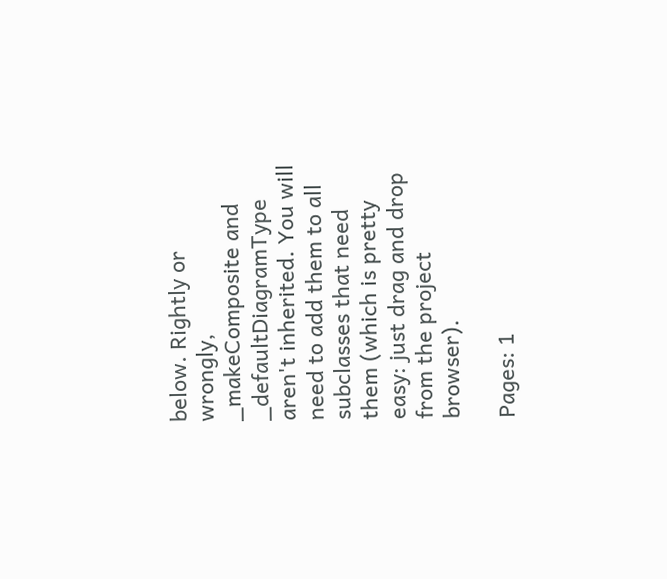below. Rightly or wrongly, _makeComposite and _defaultDiagramType aren't inherited. You will need to add them to all subclasses that need them (which is pretty easy: just drag and drop from the project browser).

Pages: 1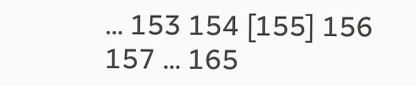... 153 154 [155] 156 157 ... 165